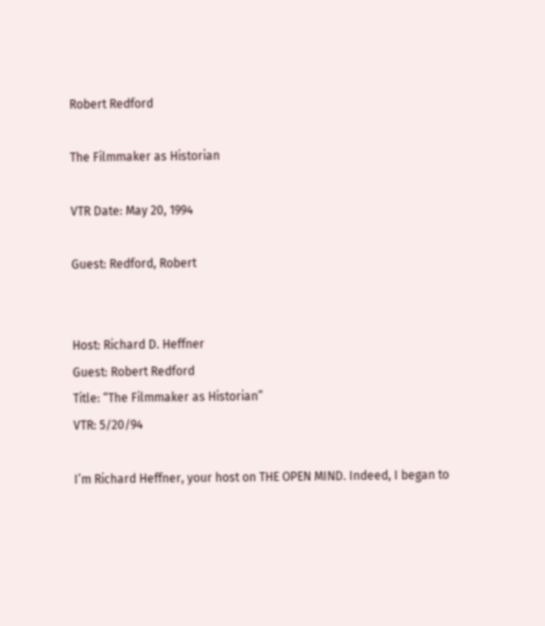Robert Redford

The Filmmaker as Historian

VTR Date: May 20, 1994

Guest: Redford, Robert


Host: Richard D. Heffner
Guest: Robert Redford
Title: “The Filmmaker as Historian”
VTR: 5/20/94

I’m Richard Heffner, your host on THE OPEN MIND. Indeed, I began to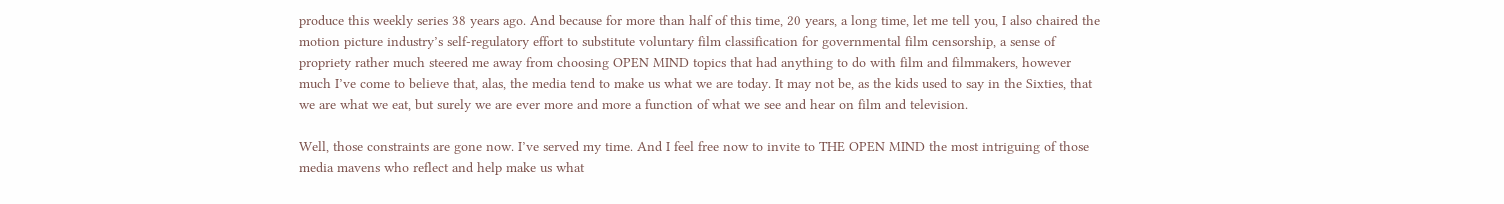produce this weekly series 38 years ago. And because for more than half of this time, 20 years, a long time, let me tell you, I also chaired the motion picture industry’s self-regulatory effort to substitute voluntary film classification for governmental film censorship, a sense of propriety rather much steered me away from choosing OPEN MIND topics that had anything to do with film and filmmakers, however much I’ve come to believe that, alas, the media tend to make us what we are today. It may not be, as the kids used to say in the Sixties, that we are what we eat, but surely we are ever more and more a function of what we see and hear on film and television.

Well, those constraints are gone now. I’ve served my time. And I feel free now to invite to THE OPEN MIND the most intriguing of those media mavens who reflect and help make us what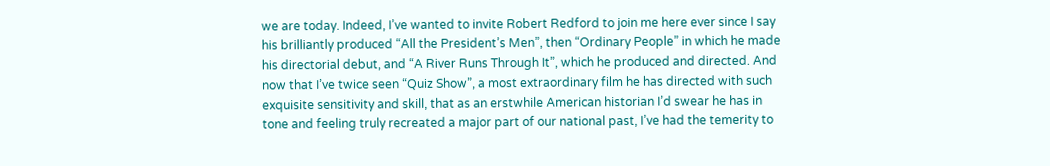we are today. Indeed, I’ve wanted to invite Robert Redford to join me here ever since I say his brilliantly produced “All the President’s Men”, then “Ordinary People” in which he made his directorial debut, and “A River Runs Through It”, which he produced and directed. And now that I’ve twice seen “Quiz Show”, a most extraordinary film he has directed with such exquisite sensitivity and skill, that as an erstwhile American historian I’d swear he has in tone and feeling truly recreated a major part of our national past, I’ve had the temerity to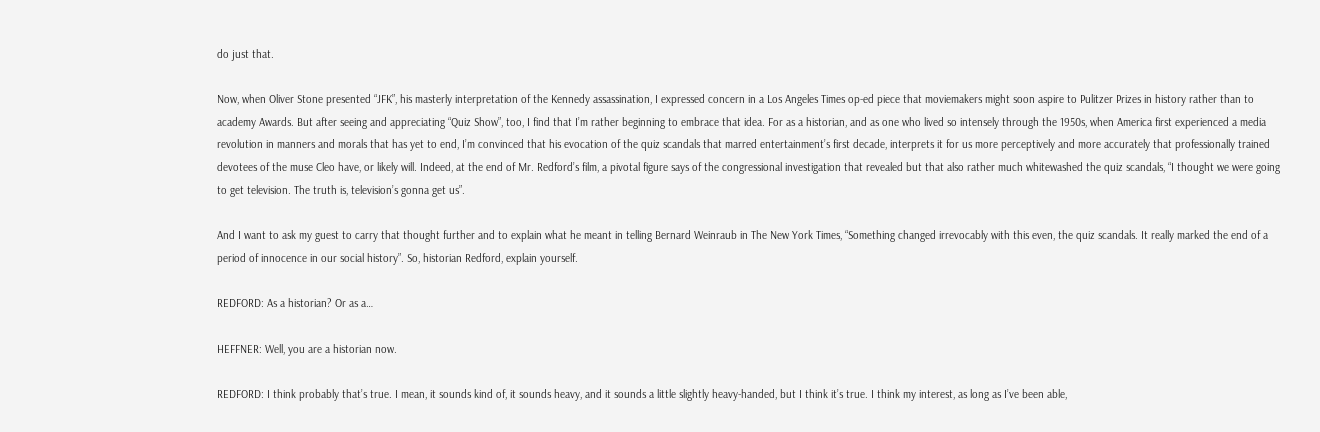do just that.

Now, when Oliver Stone presented “JFK”, his masterly interpretation of the Kennedy assassination, I expressed concern in a Los Angeles Times op-ed piece that moviemakers might soon aspire to Pulitzer Prizes in history rather than to academy Awards. But after seeing and appreciating “Quiz Show”, too, I find that I’m rather beginning to embrace that idea. For as a historian, and as one who lived so intensely through the 1950s, when America first experienced a media revolution in manners and morals that has yet to end, I’m convinced that his evocation of the quiz scandals that marred entertainment’s first decade, interprets it for us more perceptively and more accurately that professionally trained devotees of the muse Cleo have, or likely will. Indeed, at the end of Mr. Redford’s film, a pivotal figure says of the congressional investigation that revealed but that also rather much whitewashed the quiz scandals, “I thought we were going to get television. The truth is, television’s gonna get us”.

And I want to ask my guest to carry that thought further and to explain what he meant in telling Bernard Weinraub in The New York Times, “Something changed irrevocably with this even, the quiz scandals. It really marked the end of a period of innocence in our social history”. So, historian Redford, explain yourself.

REDFORD: As a historian? Or as a…

HEFFNER: Well, you are a historian now.

REDFORD: I think probably that’s true. I mean, it sounds kind of, it sounds heavy, and it sounds a little slightly heavy-handed, but I think it’s true. I think my interest, as long as I’ve been able,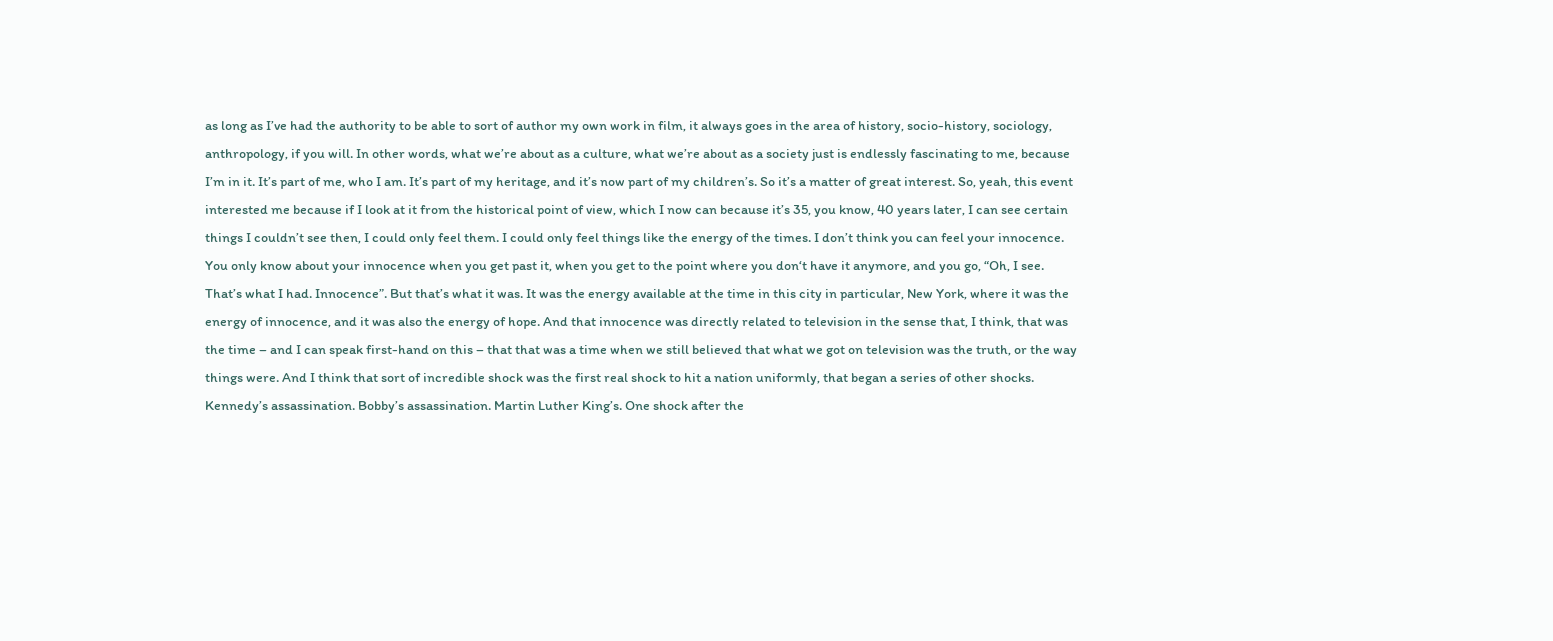as long as I’ve had the authority to be able to sort of author my own work in film, it always goes in the area of history, socio-history, sociology, anthropology, if you will. In other words, what we’re about as a culture, what we’re about as a society just is endlessly fascinating to me, because I’m in it. It’s part of me, who I am. It’s part of my heritage, and it’s now part of my children’s. So it’s a matter of great interest. So, yeah, this event interested me because if I look at it from the historical point of view, which I now can because it’s 35, you know, 40 years later, I can see certain things I couldn’t see then, I could only feel them. I could only feel things like the energy of the times. I don’t think you can feel your innocence. You only know about your innocence when you get past it, when you get to the point where you don‘t have it anymore, and you go, “Oh, I see. That’s what I had. Innocence”. But that’s what it was. It was the energy available at the time in this city in particular, New York, where it was the energy of innocence, and it was also the energy of hope. And that innocence was directly related to television in the sense that, I think, that was the time – and I can speak first-hand on this – that that was a time when we still believed that what we got on television was the truth, or the way things were. And I think that sort of incredible shock was the first real shock to hit a nation uniformly, that began a series of other shocks. Kennedy’s assassination. Bobby’s assassination. Martin Luther King’s. One shock after the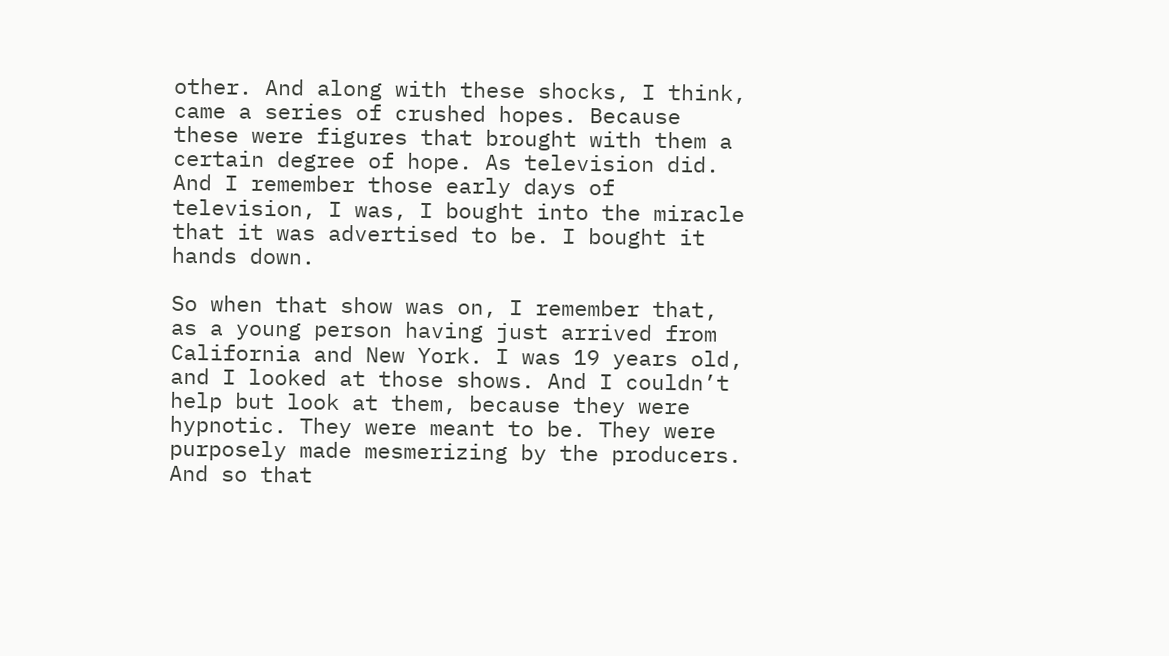other. And along with these shocks, I think, came a series of crushed hopes. Because these were figures that brought with them a certain degree of hope. As television did. And I remember those early days of television, I was, I bought into the miracle that it was advertised to be. I bought it hands down.

So when that show was on, I remember that, as a young person having just arrived from California and New York. I was 19 years old, and I looked at those shows. And I couldn’t help but look at them, because they were hypnotic. They were meant to be. They were purposely made mesmerizing by the producers. And so that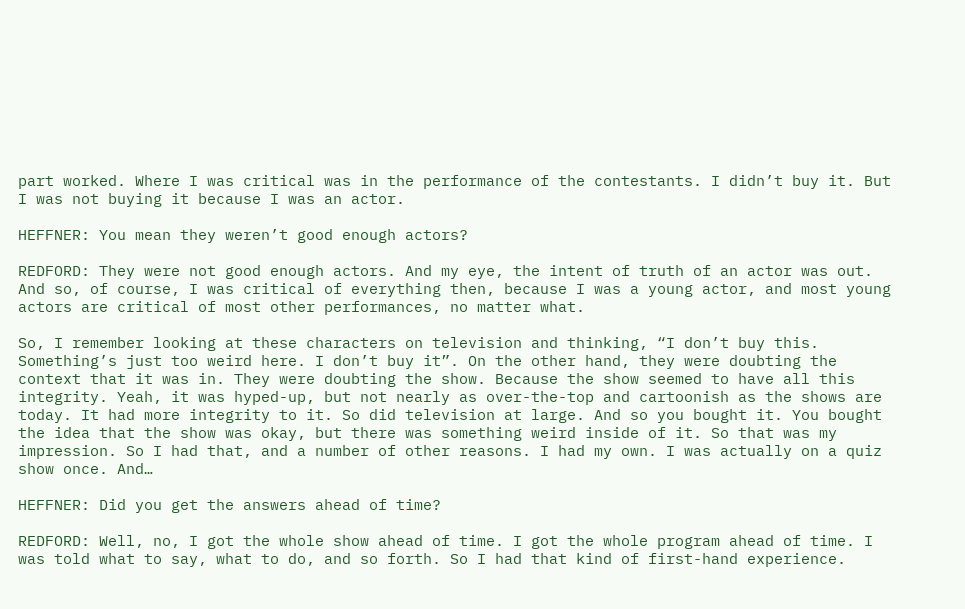part worked. Where I was critical was in the performance of the contestants. I didn’t buy it. But I was not buying it because I was an actor.

HEFFNER: You mean they weren’t good enough actors?

REDFORD: They were not good enough actors. And my eye, the intent of truth of an actor was out. And so, of course, I was critical of everything then, because I was a young actor, and most young actors are critical of most other performances, no matter what.

So, I remember looking at these characters on television and thinking, “I don’t buy this. Something’s just too weird here. I don’t buy it”. On the other hand, they were doubting the context that it was in. They were doubting the show. Because the show seemed to have all this integrity. Yeah, it was hyped-up, but not nearly as over-the-top and cartoonish as the shows are today. It had more integrity to it. So did television at large. And so you bought it. You bought the idea that the show was okay, but there was something weird inside of it. So that was my impression. So I had that, and a number of other reasons. I had my own. I was actually on a quiz show once. And…

HEFFNER: Did you get the answers ahead of time?

REDFORD: Well, no, I got the whole show ahead of time. I got the whole program ahead of time. I was told what to say, what to do, and so forth. So I had that kind of first-hand experience.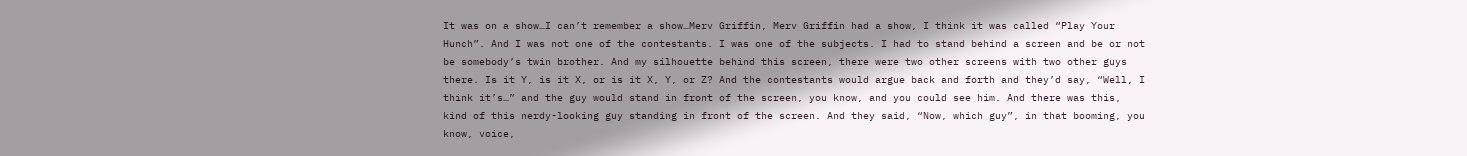It was on a show…I can’t remember a show…Merv Griffin, Merv Griffin had a show, I think it was called “Play Your Hunch”. And I was not one of the contestants. I was one of the subjects. I had to stand behind a screen and be or not be somebody’s twin brother. And my silhouette behind this screen, there were two other screens with two other guys there. Is it Y, is it X, or is it X, Y, or Z? And the contestants would argue back and forth and they’d say, “Well, I think it’s…” and the guy would stand in front of the screen, you know, and you could see him. And there was this, kind of this nerdy-looking guy standing in front of the screen. And they said, “Now, which guy”, in that booming, you know, voice,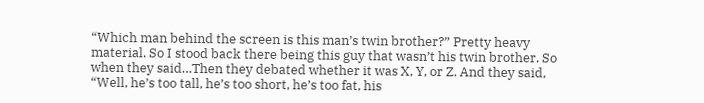“Which man behind the screen is this man’s twin brother?” Pretty heavy material. So I stood back there being this guy that wasn’t his twin brother. So when they said…Then they debated whether it was X, Y, or Z. And they said, “Well, he’s too tall, he’s too short, he’s too fat, his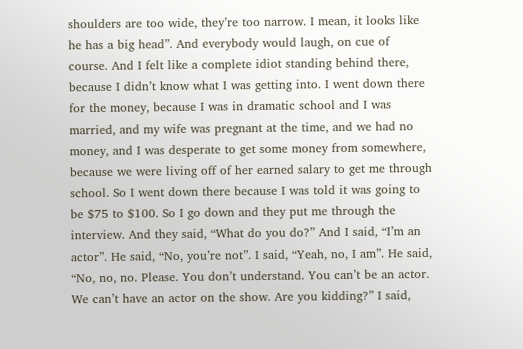shoulders are too wide, they’re too narrow. I mean, it looks like he has a big head”. And everybody would laugh, on cue of course. And I felt like a complete idiot standing behind there, because I didn’t know what I was getting into. I went down there for the money, because I was in dramatic school and I was married, and my wife was pregnant at the time, and we had no money, and I was desperate to get some money from somewhere, because we were living off of her earned salary to get me through school. So I went down there because I was told it was going to be $75 to $100. So I go down and they put me through the interview. And they said, “What do you do?” And I said, “I’m an actor”. He said, “No, you’re not”. I said, “Yeah, no, I am”. He said, “No, no, no. Please. You don’t understand. You can’t be an actor. We can’t have an actor on the show. Are you kidding?” I said,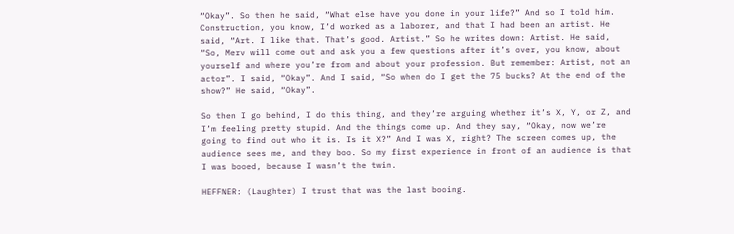“Okay”. So then he said, “What else have you done in your life?” And so I told him. Construction, you know, I’d worked as a laborer, and that I had been an artist. He said, “Art. I like that. That’s good. Artist.” So he writes down: Artist. He said, “So, Merv will come out and ask you a few questions after it’s over, you know, about yourself and where you’re from and about your profession. But remember: Artist, not an actor”. I said, “Okay”. And I said, “So when do I get the 75 bucks? At the end of the show?” He said, “Okay”.

So then I go behind, I do this thing, and they’re arguing whether it’s X, Y, or Z, and I’m feeling pretty stupid. And the things come up. And they say, “Okay, now we’re going to find out who it is. Is it X?” And I was X, right? The screen comes up, the audience sees me, and they boo. So my first experience in front of an audience is that I was booed, because I wasn’t the twin.

HEFFNER: (Laughter) I trust that was the last booing.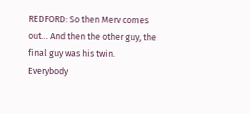REDFORD: So then Merv comes out… And then the other guy, the final guy was his twin. Everybody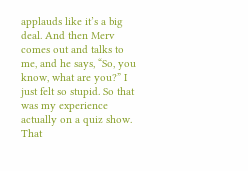applauds like it’s a big deal. And then Merv comes out and talks to me, and he says, “So, you know, what are you?” I just felt so stupid. So that was my experience actually on a quiz show. That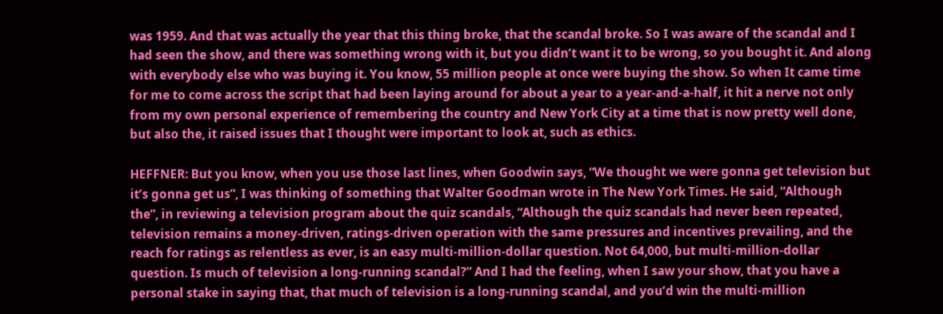was 1959. And that was actually the year that this thing broke, that the scandal broke. So I was aware of the scandal and I had seen the show, and there was something wrong with it, but you didn’t want it to be wrong, so you bought it. And along with everybody else who was buying it. You know, 55 million people at once were buying the show. So when It came time for me to come across the script that had been laying around for about a year to a year-and-a-half, it hit a nerve not only from my own personal experience of remembering the country and New York City at a time that is now pretty well done, but also the, it raised issues that I thought were important to look at, such as ethics.

HEFFNER: But you know, when you use those last lines, when Goodwin says, “We thought we were gonna get television but it’s gonna get us”, I was thinking of something that Walter Goodman wrote in The New York Times. He said, “Although the”, in reviewing a television program about the quiz scandals, “Although the quiz scandals had never been repeated, television remains a money-driven, ratings-driven operation with the same pressures and incentives prevailing, and the reach for ratings as relentless as ever, is an easy multi-million-dollar question. Not 64,000, but multi-million-dollar question. Is much of television a long-running scandal?” And I had the feeling, when I saw your show, that you have a personal stake in saying that, that much of television is a long-running scandal, and you’d win the multi-million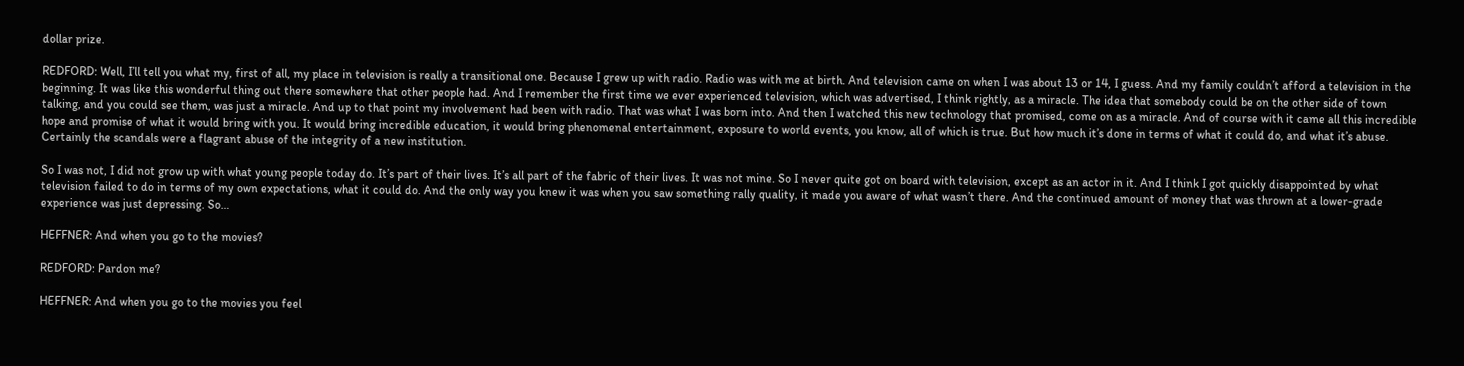dollar prize.

REDFORD: Well, I’ll tell you what my, first of all, my place in television is really a transitional one. Because I grew up with radio. Radio was with me at birth. And television came on when I was about 13 or 14, I guess. And my family couldn’t afford a television in the beginning. It was like this wonderful thing out there somewhere that other people had. And I remember the first time we ever experienced television, which was advertised, I think rightly, as a miracle. The idea that somebody could be on the other side of town talking, and you could see them, was just a miracle. And up to that point my involvement had been with radio. That was what I was born into. And then I watched this new technology that promised, come on as a miracle. And of course with it came all this incredible hope and promise of what it would bring with you. It would bring incredible education, it would bring phenomenal entertainment, exposure to world events, you know, all of which is true. But how much it’s done in terms of what it could do, and what it’s abuse. Certainly the scandals were a flagrant abuse of the integrity of a new institution.

So I was not, I did not grow up with what young people today do. It’s part of their lives. It’s all part of the fabric of their lives. It was not mine. So I never quite got on board with television, except as an actor in it. And I think I got quickly disappointed by what television failed to do in terms of my own expectations, what it could do. And the only way you knew it was when you saw something rally quality, it made you aware of what wasn’t there. And the continued amount of money that was thrown at a lower-grade experience was just depressing. So…

HEFFNER: And when you go to the movies?

REDFORD: Pardon me?

HEFFNER: And when you go to the movies you feel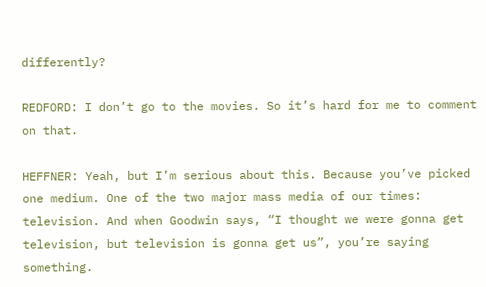differently?

REDFORD: I don’t go to the movies. So it’s hard for me to comment on that.

HEFFNER: Yeah, but I’m serious about this. Because you’ve picked one medium. One of the two major mass media of our times: television. And when Goodwin says, “I thought we were gonna get television, but television is gonna get us”, you’re saying something.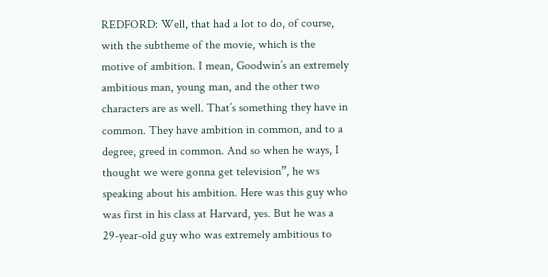REDFORD: Well, that had a lot to do, of course, with the subtheme of the movie, which is the motive of ambition. I mean, Goodwin’s an extremely ambitious man, young man, and the other two characters are as well. That’s something they have in common. They have ambition in common, and to a degree, greed in common. And so when he ways, I thought we were gonna get television”, he ws speaking about his ambition. Here was this guy who was first in his class at Harvard, yes. But he was a 29-year-old guy who was extremely ambitious to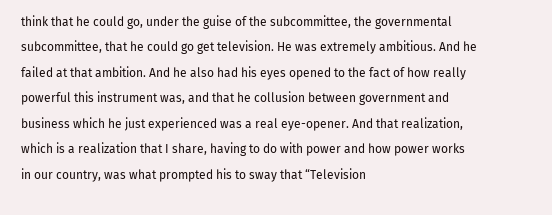think that he could go, under the guise of the subcommittee, the governmental subcommittee, that he could go get television. He was extremely ambitious. And he failed at that ambition. And he also had his eyes opened to the fact of how really powerful this instrument was, and that he collusion between government and business which he just experienced was a real eye-opener. And that realization, which is a realization that I share, having to do with power and how power works in our country, was what prompted his to sway that “Television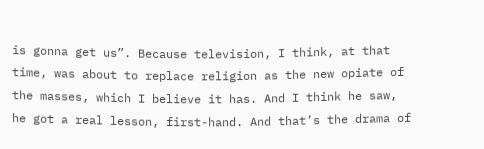is gonna get us”. Because television, I think, at that time, was about to replace religion as the new opiate of the masses, which I believe it has. And I think he saw, he got a real lesson, first-hand. And that’s the drama of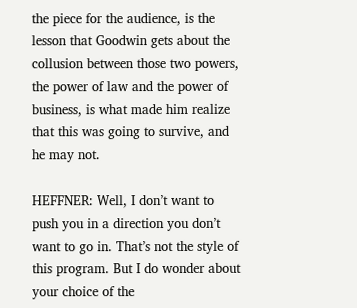the piece for the audience, is the lesson that Goodwin gets about the collusion between those two powers, the power of law and the power of business, is what made him realize that this was going to survive, and he may not.

HEFFNER: Well, I don’t want to push you in a direction you don’t want to go in. That’s not the style of this program. But I do wonder about your choice of the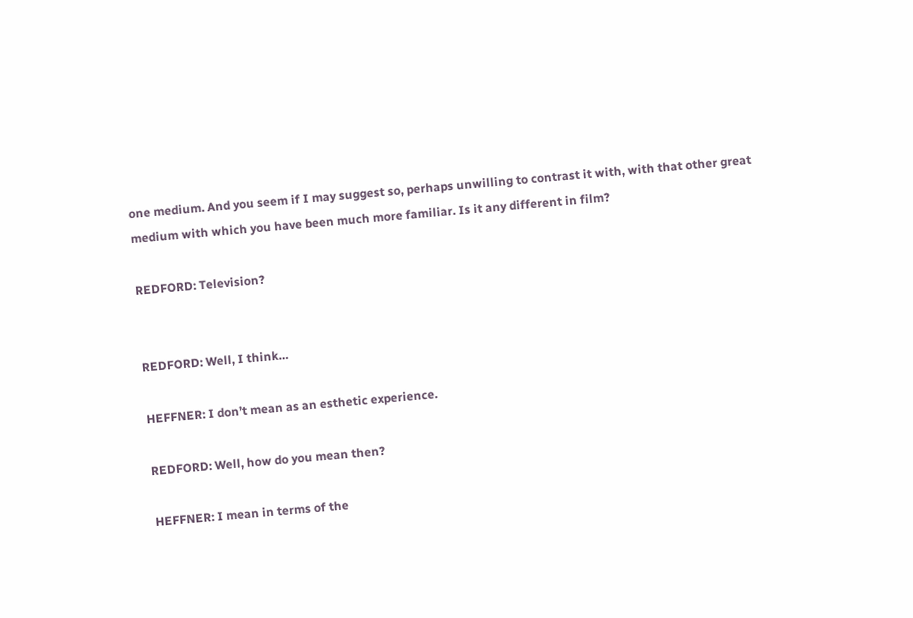one medium. And you seem if I may suggest so, perhaps unwilling to contrast it with, with that other great medium with which you have been much more familiar. Is it any different in film?

REDFORD: Television?


REDFORD: Well, I think…

HEFFNER: I don’t mean as an esthetic experience.

REDFORD: Well, how do you mean then?

HEFFNER: I mean in terms of the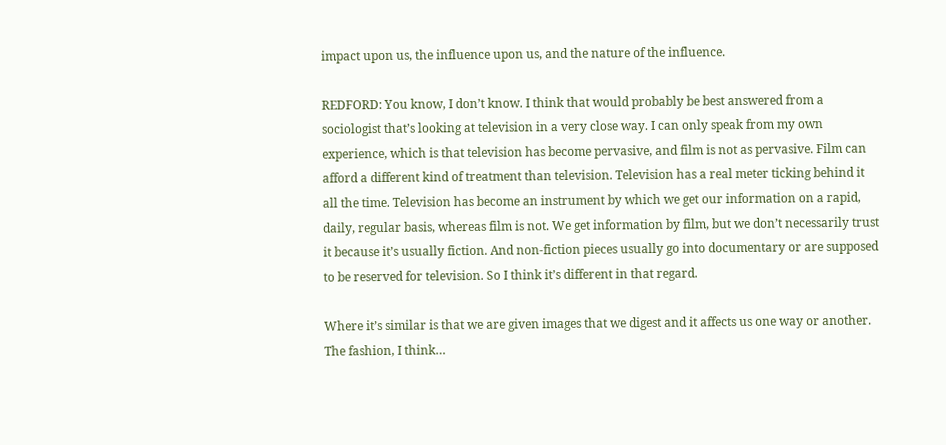impact upon us, the influence upon us, and the nature of the influence.

REDFORD: You know, I don’t know. I think that would probably be best answered from a sociologist that’s looking at television in a very close way. I can only speak from my own experience, which is that television has become pervasive, and film is not as pervasive. Film can afford a different kind of treatment than television. Television has a real meter ticking behind it all the time. Television has become an instrument by which we get our information on a rapid, daily, regular basis, whereas film is not. We get information by film, but we don’t necessarily trust it because it’s usually fiction. And non-fiction pieces usually go into documentary or are supposed to be reserved for television. So I think it’s different in that regard.

Where it’s similar is that we are given images that we digest and it affects us one way or another. The fashion, I think…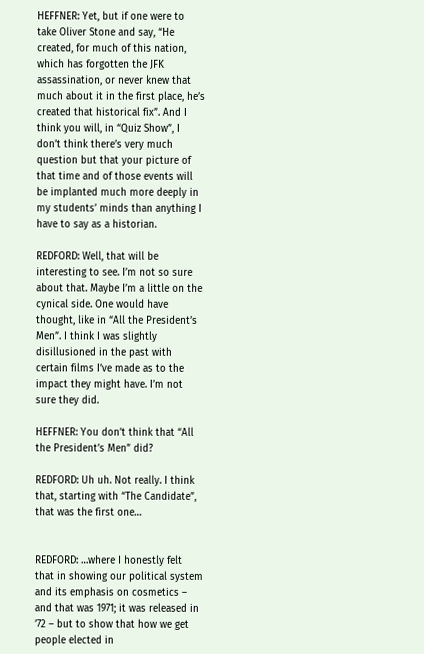HEFFNER: Yet, but if one were to take Oliver Stone and say, “He created, for much of this nation, which has forgotten the JFK assassination, or never knew that much about it in the first place, he’s created that historical fix”. And I think you will, in “Quiz Show”, I don’t think there’s very much question but that your picture of that time and of those events will be implanted much more deeply in my students’ minds than anything I have to say as a historian.

REDFORD: Well, that will be interesting to see. I’m not so sure about that. Maybe I’m a little on the cynical side. One would have thought, like in “All the President’s Men”. I think I was slightly disillusioned in the past with certain films I’ve made as to the impact they might have. I’m not sure they did.

HEFFNER: You don’t think that “All the President’s Men” did?

REDFORD: Uh uh. Not really. I think that, starting with “The Candidate”, that was the first one…


REDFORD: …where I honestly felt that in showing our political system and its emphasis on cosmetics – and that was 1971; it was released in ’72 – but to show that how we get people elected in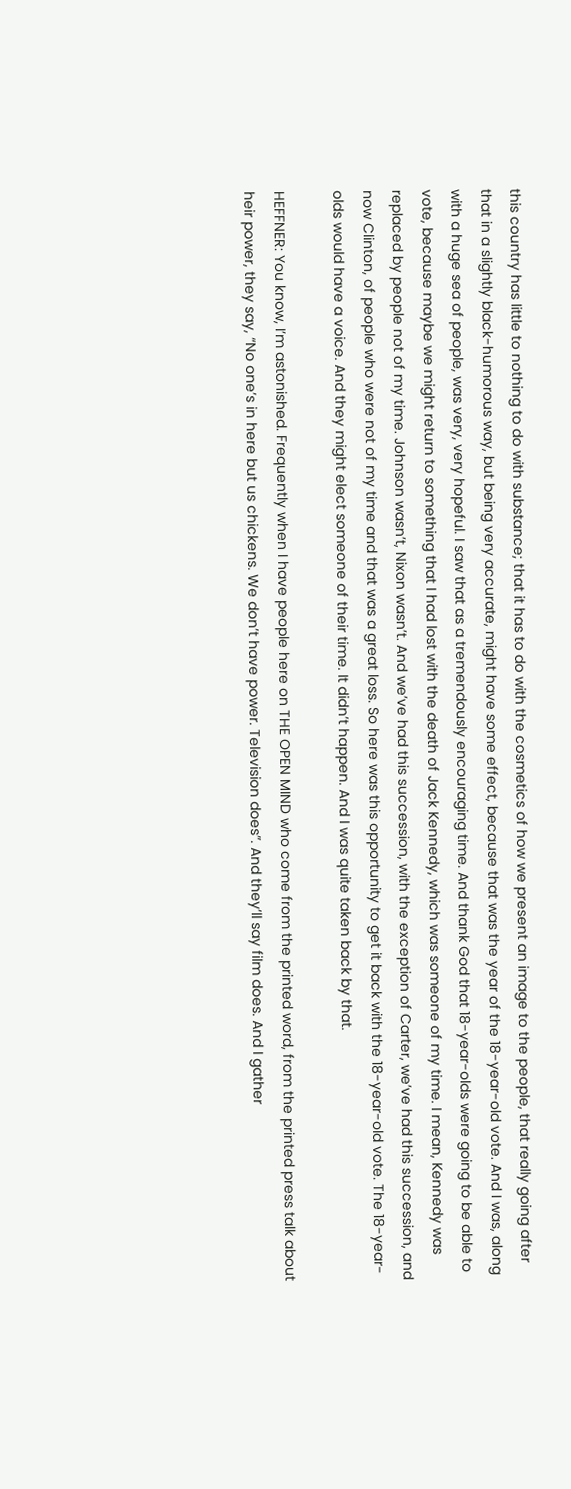this country has little to nothing to do with substance; that it has to do with the cosmetics of how we present an image to the people, that really going after that in a slightly black-humorous way, but being very accurate, might have some effect, because that was the year of the 18-year-old vote. And I was, along with a huge sea of people, was very, very hopeful. I saw that as a tremendously encouraging time. And thank God that 18-year-olds were going to be able to vote, because maybe we might return to something that I had lost with the death of Jack Kennedy, which was someone of my time. I mean, Kennedy was replaced by people not of my time. Johnson wasn’t, Nixon wasn’t. And we’ve had this succession, with the exception of Carter, we’ve had this succession, and now Clinton, of people who were not of my time and that was a great loss. So here was this opportunity to get it back with the 18-year-old vote. The 18-year-olds would have a voice. And they might elect someone of their time. It didn’t happen. And I was quite taken back by that.

HEFFNER: You know, I’m astonished. Frequently when I have people here on THE OPEN MIND who come from the printed word, from the printed press talk about heir power, they say, “No one’s in here but us chickens. We don’t have power. Television does”. And they’ll say film does. And I gather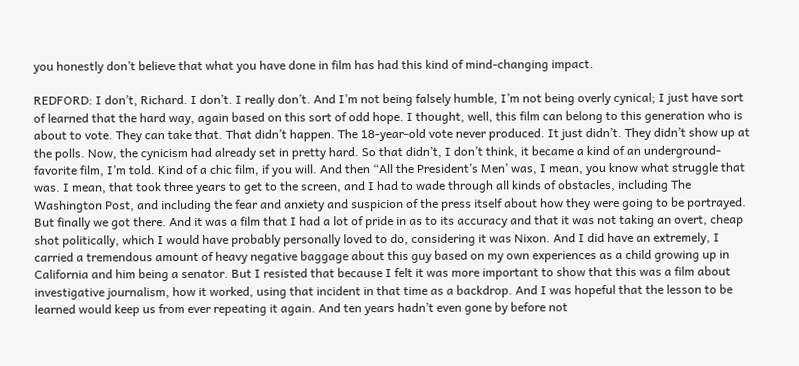you honestly don’t believe that what you have done in film has had this kind of mind-changing impact.

REDFORD: I don’t, Richard. I don’t. I really don’t. And I’m not being falsely humble, I’m not being overly cynical; I just have sort of learned that the hard way, again based on this sort of odd hope. I thought, well, this film can belong to this generation who is about to vote. They can take that. That didn’t happen. The 18-year-old vote never produced. It just didn’t. They didn’t show up at the polls. Now, the cynicism had already set in pretty hard. So that didn’t, I don’t think, it became a kind of an underground-favorite film, I’m told. Kind of a chic film, if you will. And then “All the President’s Men’ was, I mean, you know what struggle that was. I mean, that took three years to get to the screen, and I had to wade through all kinds of obstacles, including The Washington Post, and including the fear and anxiety and suspicion of the press itself about how they were going to be portrayed. But finally we got there. And it was a film that I had a lot of pride in as to its accuracy and that it was not taking an overt, cheap shot politically, which I would have probably personally loved to do, considering it was Nixon. And I did have an extremely, I carried a tremendous amount of heavy negative baggage about this guy based on my own experiences as a child growing up in California and him being a senator. But I resisted that because I felt it was more important to show that this was a film about investigative journalism, how it worked, using that incident in that time as a backdrop. And I was hopeful that the lesson to be learned would keep us from ever repeating it again. And ten years hadn’t even gone by before not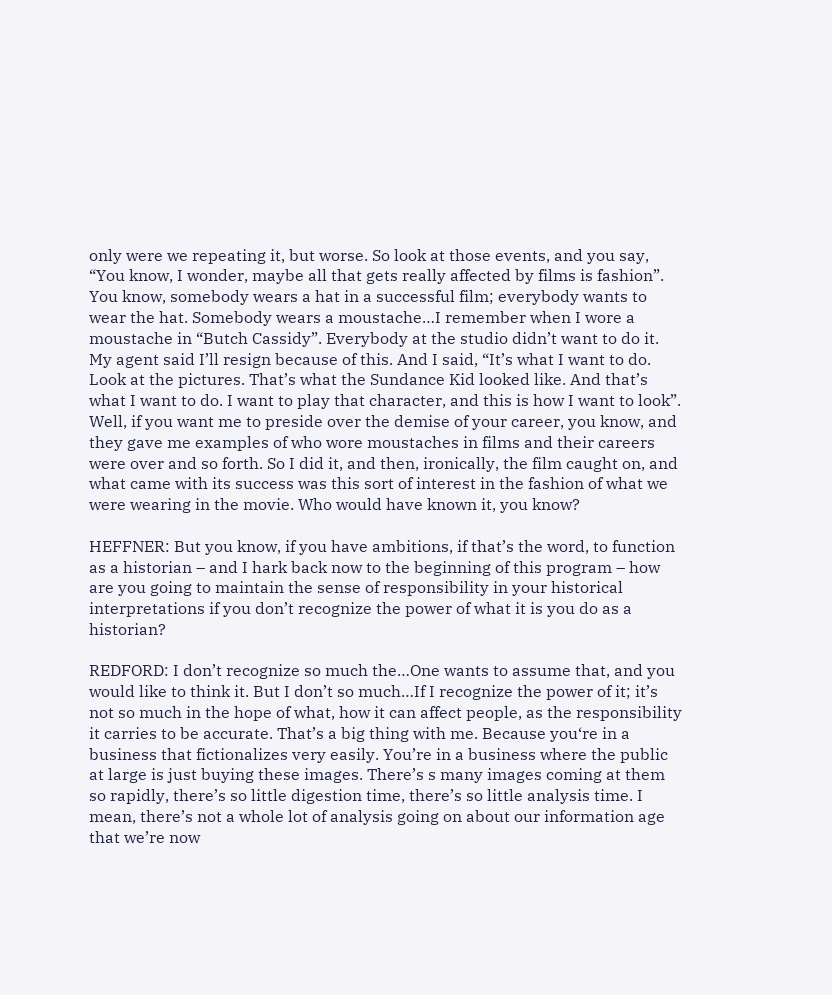only were we repeating it, but worse. So look at those events, and you say, “You know, I wonder, maybe all that gets really affected by films is fashion”. You know, somebody wears a hat in a successful film; everybody wants to wear the hat. Somebody wears a moustache…I remember when I wore a moustache in “Butch Cassidy”. Everybody at the studio didn’t want to do it. My agent said I’ll resign because of this. And I said, “It’s what I want to do. Look at the pictures. That’s what the Sundance Kid looked like. And that’s what I want to do. I want to play that character, and this is how I want to look”. Well, if you want me to preside over the demise of your career, you know, and they gave me examples of who wore moustaches in films and their careers were over and so forth. So I did it, and then, ironically, the film caught on, and what came with its success was this sort of interest in the fashion of what we were wearing in the movie. Who would have known it, you know?

HEFFNER: But you know, if you have ambitions, if that’s the word, to function as a historian – and I hark back now to the beginning of this program – how are you going to maintain the sense of responsibility in your historical interpretations if you don’t recognize the power of what it is you do as a historian?

REDFORD: I don’t recognize so much the…One wants to assume that, and you would like to think it. But I don’t so much…If I recognize the power of it; it’s not so much in the hope of what, how it can affect people, as the responsibility it carries to be accurate. That’s a big thing with me. Because you‘re in a business that fictionalizes very easily. You’re in a business where the public at large is just buying these images. There’s s many images coming at them so rapidly, there’s so little digestion time, there’s so little analysis time. I mean, there’s not a whole lot of analysis going on about our information age that we’re now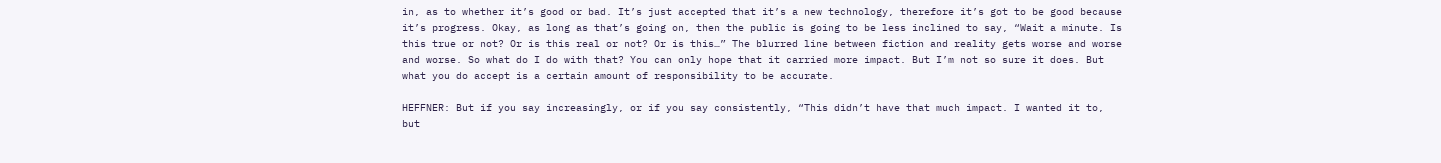in, as to whether it’s good or bad. It’s just accepted that it’s a new technology, therefore it’s got to be good because it’s progress. Okay, as long as that’s going on, then the public is going to be less inclined to say, “Wait a minute. Is this true or not? Or is this real or not? Or is this…” The blurred line between fiction and reality gets worse and worse and worse. So what do I do with that? You can only hope that it carried more impact. But I’m not so sure it does. But what you do accept is a certain amount of responsibility to be accurate.

HEFFNER: But if you say increasingly, or if you say consistently, “This didn’t have that much impact. I wanted it to, but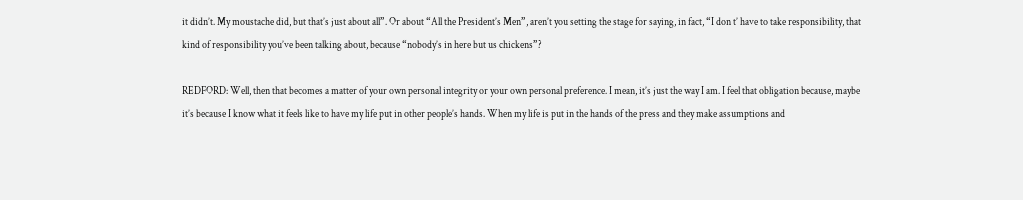it didn’t. My moustache did, but that’s just about all”. Or about “All the President’s Men”, aren’t you setting the stage for saying, in fact, “I don t’ have to take responsibility, that kind of responsibility you’ve been talking about, because “nobody’s in here but us chickens”?

REDFORD: Well, then that becomes a matter of your own personal integrity or your own personal preference. I mean, it’s just the way I am. I feel that obligation because, maybe it’s because I know what it feels like to have my life put in other people’s hands. When my life is put in the hands of the press and they make assumptions and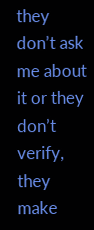they don’t ask me about it or they don’t verify, they make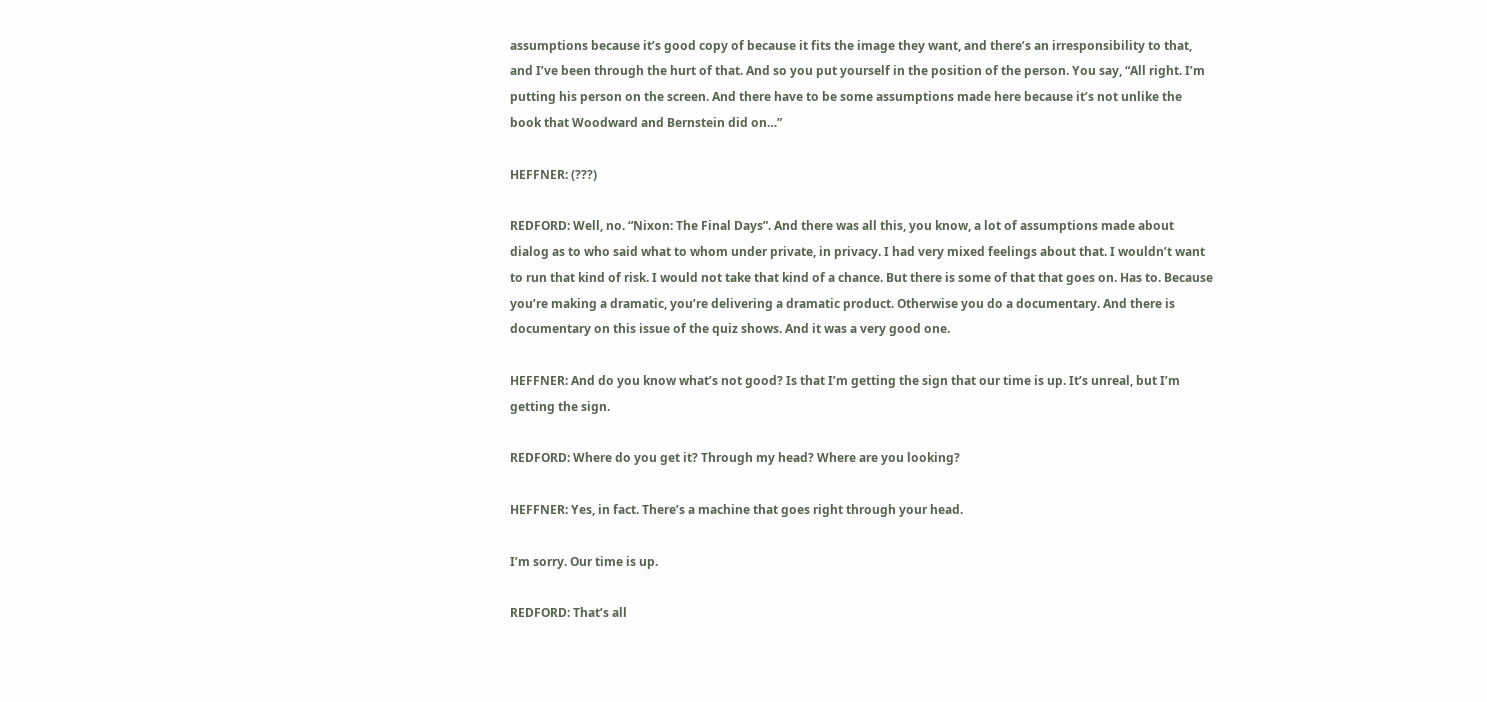assumptions because it’s good copy of because it fits the image they want, and there’s an irresponsibility to that, and I’ve been through the hurt of that. And so you put yourself in the position of the person. You say, “All right. I’m putting his person on the screen. And there have to be some assumptions made here because it’s not unlike the book that Woodward and Bernstein did on…”

HEFFNER: (???)

REDFORD: Well, no. “Nixon: The Final Days”. And there was all this, you know, a lot of assumptions made about dialog as to who said what to whom under private, in privacy. I had very mixed feelings about that. I wouldn’t want to run that kind of risk. I would not take that kind of a chance. But there is some of that that goes on. Has to. Because you’re making a dramatic, you’re delivering a dramatic product. Otherwise you do a documentary. And there is documentary on this issue of the quiz shows. And it was a very good one.

HEFFNER: And do you know what’s not good? Is that I’m getting the sign that our time is up. It’s unreal, but I’m getting the sign.

REDFORD: Where do you get it? Through my head? Where are you looking?

HEFFNER: Yes, in fact. There’s a machine that goes right through your head.

I’m sorry. Our time is up.

REDFORD: That’s all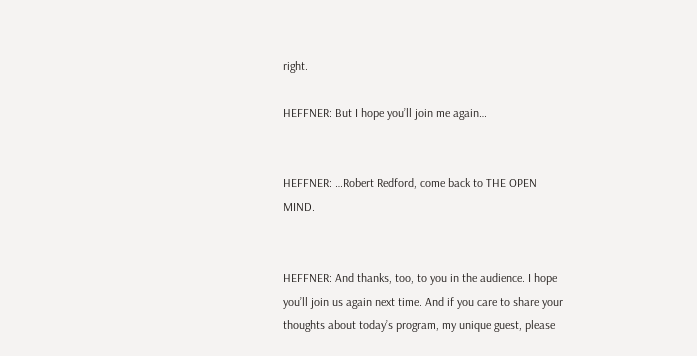right.

HEFFNER: But I hope you’ll join me again…


HEFFNER: …Robert Redford, come back to THE OPEN MIND.


HEFFNER: And thanks, too, to you in the audience. I hope you’ll join us again next time. And if you care to share your thoughts about today’s program, my unique guest, please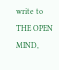write to THE OPEN MIND,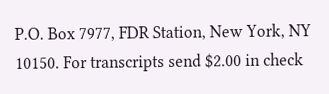P.O. Box 7977, FDR Station, New York, NY 10150. For transcripts send $2.00 in check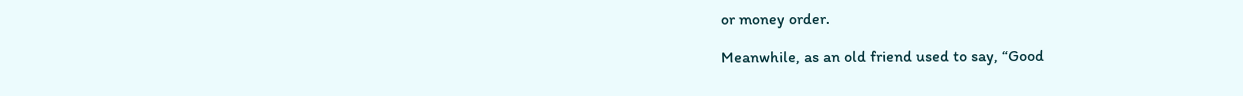or money order.

Meanwhile, as an old friend used to say, “Good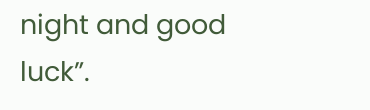night and good luck”.